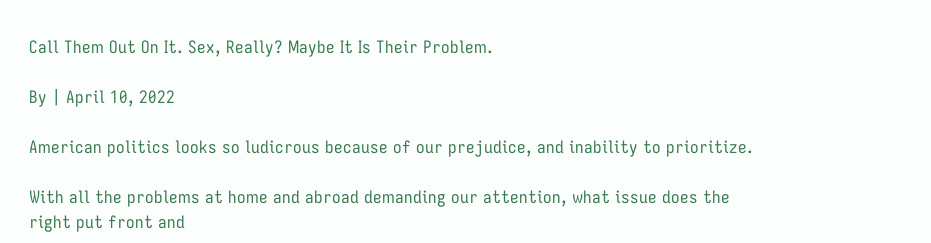Call Them Out On It. Sex, Really? Maybe It Is Their Problem.

By | April 10, 2022

American politics looks so ludicrous because of our prejudice, and inability to prioritize.

With all the problems at home and abroad demanding our attention, what issue does the right put front and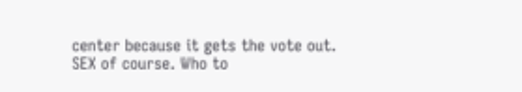center because it gets the vote out. SEX of course. Who to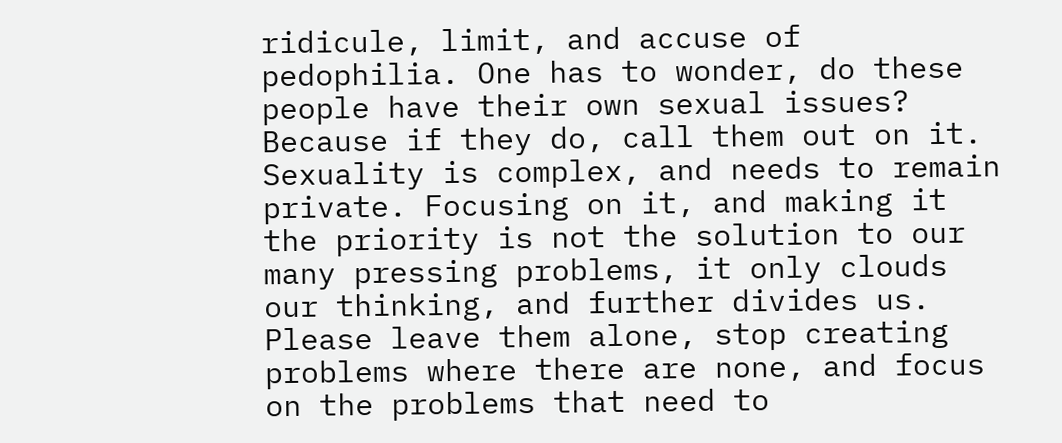ridicule, limit, and accuse of pedophilia. One has to wonder, do these people have their own sexual issues? Because if they do, call them out on it. Sexuality is complex, and needs to remain private. Focusing on it, and making it the priority is not the solution to our many pressing problems, it only clouds our thinking, and further divides us. Please leave them alone, stop creating problems where there are none, and focus on the problems that need to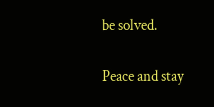be solved.

Peace and stay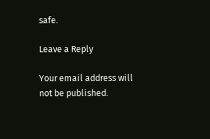safe.

Leave a Reply

Your email address will not be published.